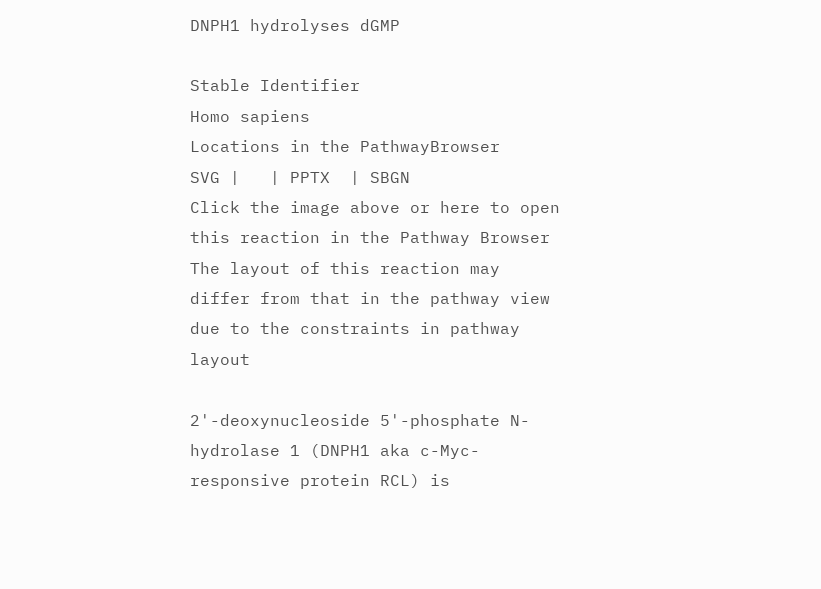DNPH1 hydrolyses dGMP

Stable Identifier
Homo sapiens
Locations in the PathwayBrowser
SVG |   | PPTX  | SBGN
Click the image above or here to open this reaction in the Pathway Browser
The layout of this reaction may differ from that in the pathway view due to the constraints in pathway layout

2'-deoxynucleoside 5'-phosphate N-hydrolase 1 (DNPH1 aka c-Myc-responsive protein RCL) is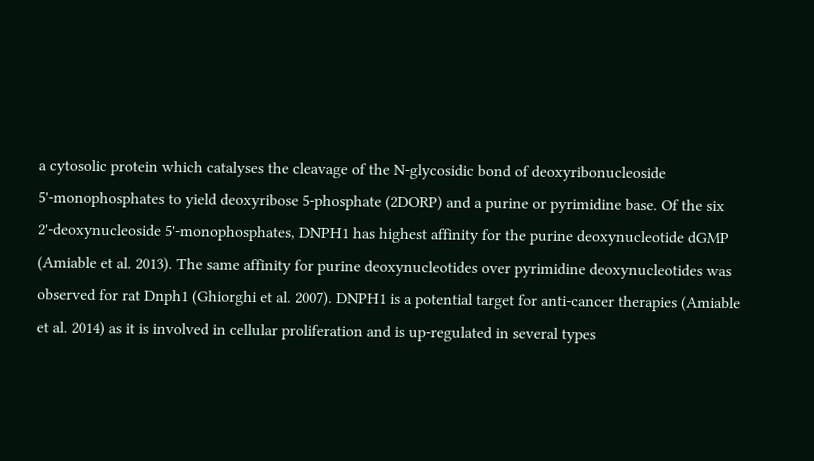a cytosolic protein which catalyses the cleavage of the N-glycosidic bond of deoxyribonucleoside 5'-monophosphates to yield deoxyribose 5-phosphate (2DORP) and a purine or pyrimidine base. Of the six 2'-deoxynucleoside 5'-monophosphates, DNPH1 has highest affinity for the purine deoxynucleotide dGMP (Amiable et al. 2013). The same affinity for purine deoxynucleotides over pyrimidine deoxynucleotides was observed for rat Dnph1 (Ghiorghi et al. 2007). DNPH1 is a potential target for anti-cancer therapies (Amiable et al. 2014) as it is involved in cellular proliferation and is up-regulated in several types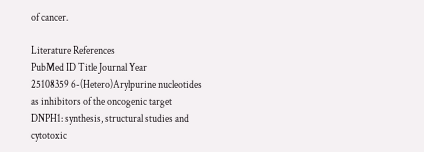of cancer.

Literature References
PubMed ID Title Journal Year
25108359 6-(Hetero)Arylpurine nucleotides as inhibitors of the oncogenic target DNPH1: synthesis, structural studies and cytotoxic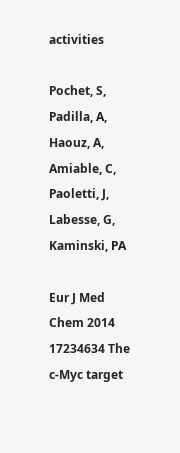activities

Pochet, S, Padilla, A, Haouz, A, Amiable, C, Paoletti, J, Labesse, G, Kaminski, PA

Eur J Med Chem 2014
17234634 The c-Myc target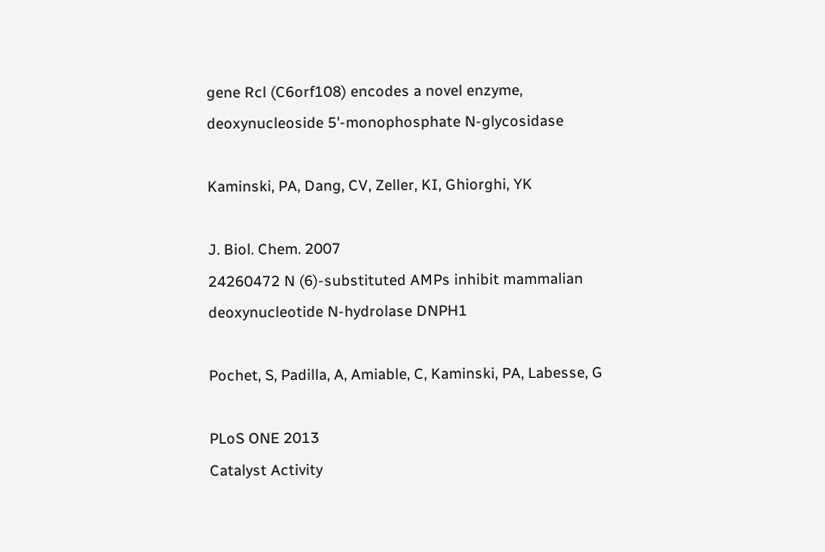gene Rcl (C6orf108) encodes a novel enzyme, deoxynucleoside 5'-monophosphate N-glycosidase

Kaminski, PA, Dang, CV, Zeller, KI, Ghiorghi, YK

J. Biol. Chem. 2007
24260472 N (6)-substituted AMPs inhibit mammalian deoxynucleotide N-hydrolase DNPH1

Pochet, S, Padilla, A, Amiable, C, Kaminski, PA, Labesse, G

PLoS ONE 2013
Catalyst Activity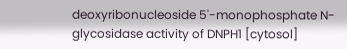deoxyribonucleoside 5'-monophosphate N-glycosidase activity of DNPH1 [cytosol]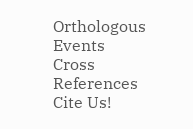Orthologous Events
Cross References
Cite Us!